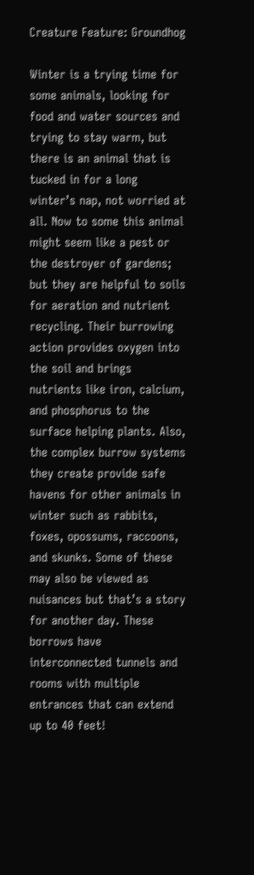Creature Feature: Groundhog

Winter is a trying time for some animals, looking for food and water sources and trying to stay warm, but there is an animal that is tucked in for a long winter’s nap, not worried at all. Now to some this animal might seem like a pest or the destroyer of gardens; but they are helpful to soils for aeration and nutrient recycling. Their burrowing action provides oxygen into the soil and brings nutrients like iron, calcium, and phosphorus to the surface helping plants. Also, the complex burrow systems they create provide safe havens for other animals in winter such as rabbits, foxes, opossums, raccoons, and skunks. Some of these may also be viewed as nuisances but that’s a story for another day. These borrows have interconnected tunnels and rooms with multiple entrances that can extend up to 40 feet!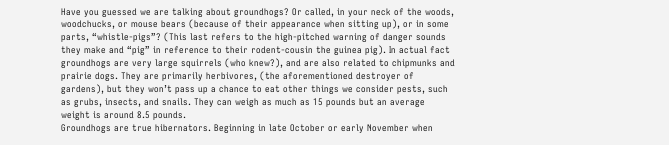Have you guessed we are talking about groundhogs? Or called, in your neck of the woods, woodchucks, or mouse bears (because of their appearance when sitting up), or in some parts, “whistle-pigs”? (This last refers to the high-pitched warning of danger sounds they make and “pig” in reference to their rodent-cousin the guinea pig). In actual fact groundhogs are very large squirrels (who knew?), and are also related to chipmunks and prairie dogs. They are primarily herbivores, (the aforementioned destroyer of gardens), but they won’t pass up a chance to eat other things we consider pests, such as grubs, insects, and snails. They can weigh as much as 15 pounds but an average weight is around 8.5 pounds.
Groundhogs are true hibernators. Beginning in late October or early November when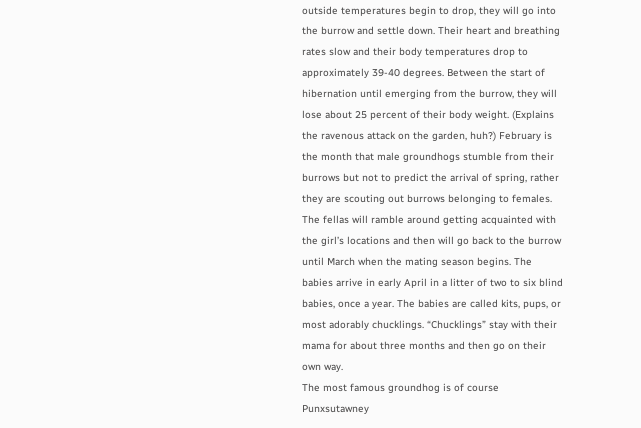outside temperatures begin to drop, they will go into the burrow and settle down. Their heart and breathing rates slow and their body temperatures drop to approximately 39-40 degrees. Between the start of hibernation until emerging from the burrow, they will lose about 25 percent of their body weight. (Explains the ravenous attack on the garden, huh?) February is the month that male groundhogs stumble from their burrows but not to predict the arrival of spring, rather they are scouting out burrows belonging to females. The fellas will ramble around getting acquainted with the girl’s locations and then will go back to the burrow until March when the mating season begins. The babies arrive in early April in a litter of two to six blind babies, once a year. The babies are called kits, pups, or most adorably chucklings. “Chucklings” stay with their mama for about three months and then go on their own way.
The most famous groundhog is of course Punxsutawney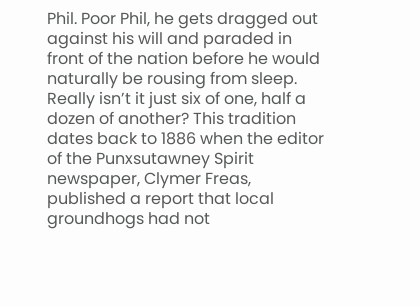Phil. Poor Phil, he gets dragged out against his will and paraded in front of the nation before he would naturally be rousing from sleep. Really isn’t it just six of one, half a dozen of another? This tradition dates back to 1886 when the editor of the Punxsutawney Spirit newspaper, Clymer Freas, published a report that local groundhogs had not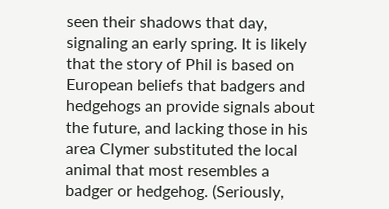seen their shadows that day, signaling an early spring. It is likely that the story of Phil is based on European beliefs that badgers and hedgehogs an provide signals about the future, and lacking those in his area Clymer substituted the local animal that most resembles a badger or hedgehog. (Seriously,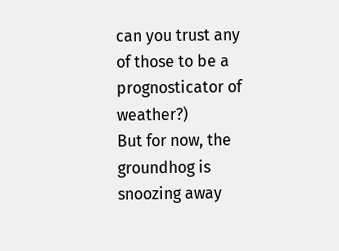can you trust any of those to be a prognosticator of weather?)
But for now, the groundhog is snoozing away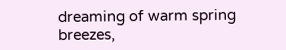dreaming of warm spring breezes,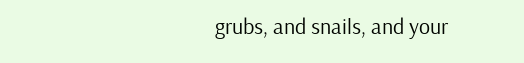grubs, and snails, and your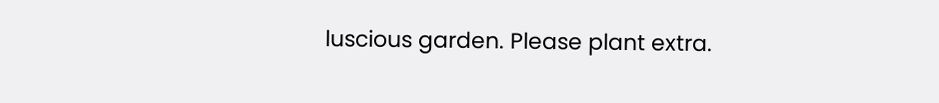luscious garden. Please plant extra.